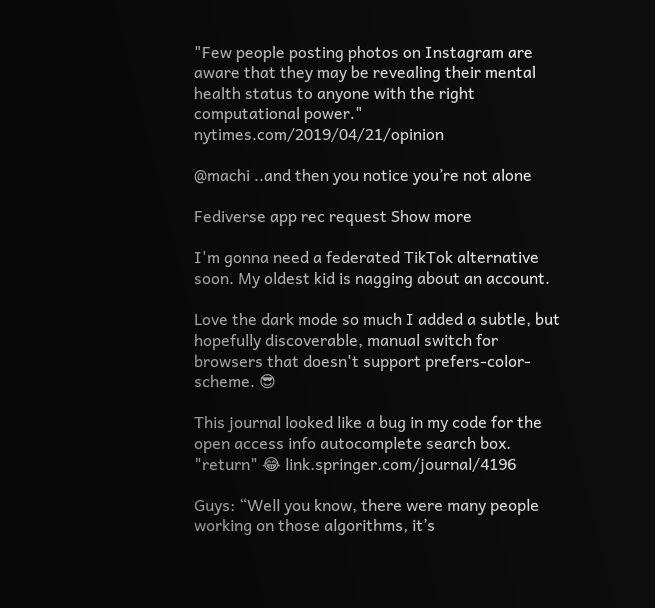"Few people posting photos on Instagram are aware that they may be revealing their mental health status to anyone with the right computational power." nytimes.com/2019/04/21/opinion

@machi ..and then you notice you’re not alone

Fediverse app rec request Show more

I'm gonna need a federated TikTok alternative soon. My oldest kid is nagging about an account.

Love the dark mode so much I added a subtle, but hopefully discoverable, manual switch for browsers that doesn't support prefers-color-scheme. 😎

This journal looked like a bug in my code for the open access info autocomplete search box. "return" 😂 link.springer.com/journal/4196

Guys: “Well you know, there were many people working on those algorithms, it’s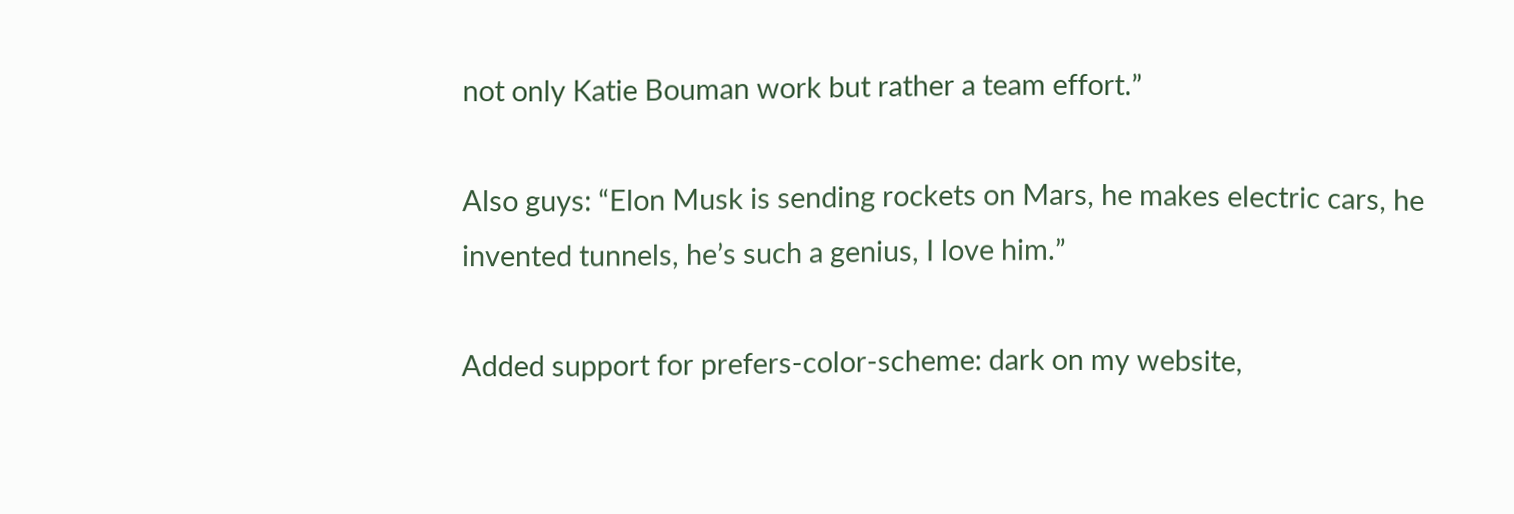not only Katie Bouman work but rather a team effort.”

Also guys: “Elon Musk is sending rockets on Mars, he makes electric cars, he invented tunnels, he’s such a genius, I love him.”

Added support for prefers-color-scheme: dark on my website,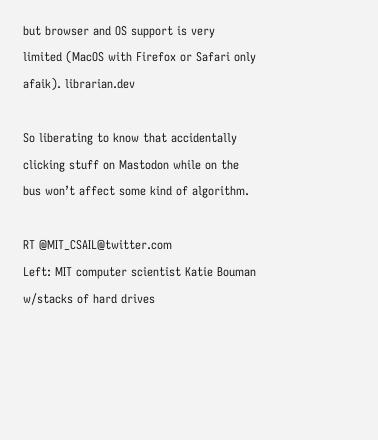but browser and OS support is very limited (MacOS with Firefox or Safari only afaik). librarian.dev

So liberating to know that accidentally clicking stuff on Mastodon while on the bus won’t affect some kind of algorithm.

RT @MIT_CSAIL@twitter.com
Left: MIT computer scientist Katie Bouman w/stacks of hard drives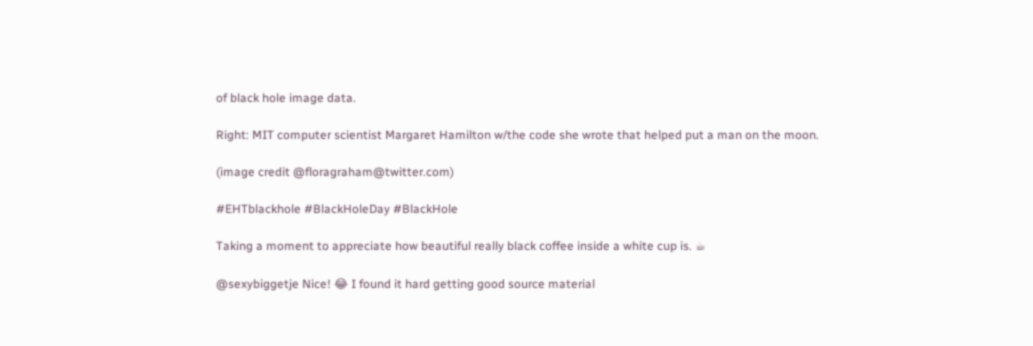of black hole image data.

Right: MIT computer scientist Margaret Hamilton w/the code she wrote that helped put a man on the moon.

(image credit @floragraham@twitter.com)

#EHTblackhole #BlackHoleDay #BlackHole

Taking a moment to appreciate how beautiful really black coffee inside a white cup is. ☕

@sexybiggetje Nice! 😂 I found it hard getting good source material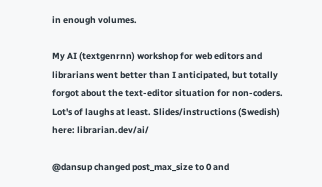in enough volumes.

My AI (textgenrnn) workshop for web editors and librarians went better than I anticipated, but totally forgot about the text-editor situation for non-coders. Lot's of laughs at least. Slides/instructions (Swedish) here: librarian.dev/ai/

@dansup changed post_max_size to 0 and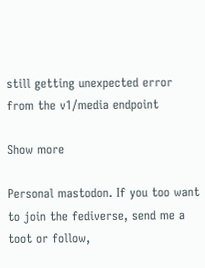still getting unexpected error from the v1/media endpoint

Show more

Personal mastodon. If you too want to join the fediverse, send me a toot or follow,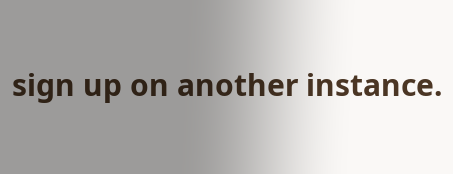sign up on another instance.